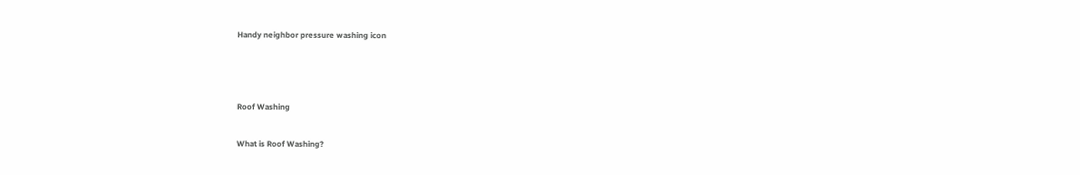Handy neighbor pressure washing icon



Roof Washing

What is Roof Washing?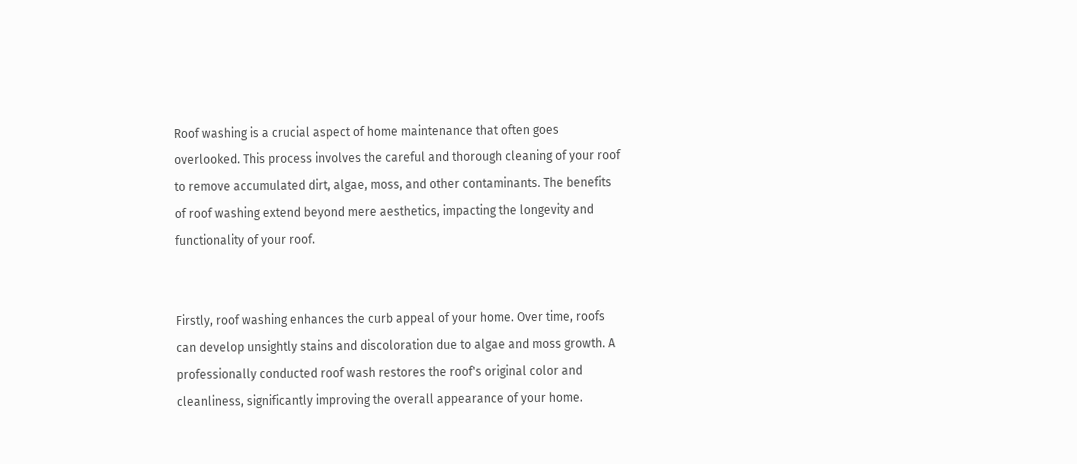Roof washing is a crucial aspect of home maintenance that often goes overlooked. This process involves the careful and thorough cleaning of your roof to remove accumulated dirt, algae, moss, and other contaminants. The benefits of roof washing extend beyond mere aesthetics, impacting the longevity and functionality of your roof.


Firstly, roof washing enhances the curb appeal of your home. Over time, roofs can develop unsightly stains and discoloration due to algae and moss growth. A professionally conducted roof wash restores the roof's original color and cleanliness, significantly improving the overall appearance of your home.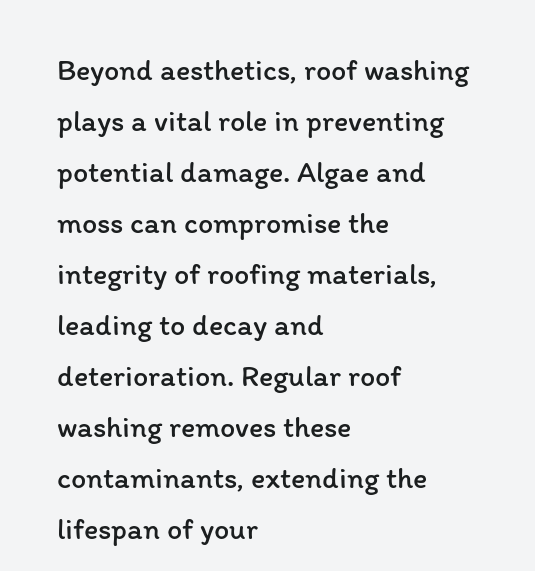Beyond aesthetics, roof washing plays a vital role in preventing potential damage. Algae and moss can compromise the integrity of roofing materials, leading to decay and deterioration. Regular roof washing removes these contaminants, extending the lifespan of your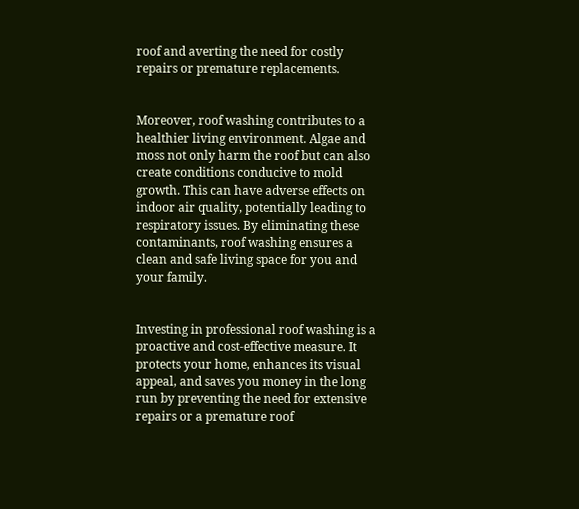roof and averting the need for costly repairs or premature replacements.


Moreover, roof washing contributes to a healthier living environment. Algae and moss not only harm the roof but can also create conditions conducive to mold growth. This can have adverse effects on indoor air quality, potentially leading to respiratory issues. By eliminating these contaminants, roof washing ensures a clean and safe living space for you and your family.


Investing in professional roof washing is a proactive and cost-effective measure. It protects your home, enhances its visual appeal, and saves you money in the long run by preventing the need for extensive repairs or a premature roof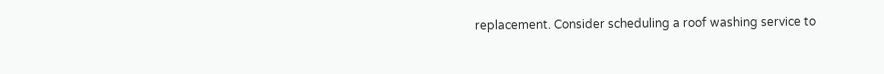replacement. Consider scheduling a roof washing service to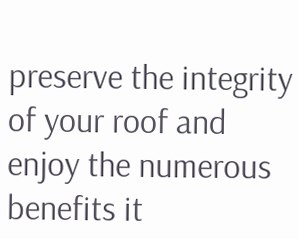preserve the integrity of your roof and enjoy the numerous benefits it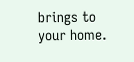brings to your home.